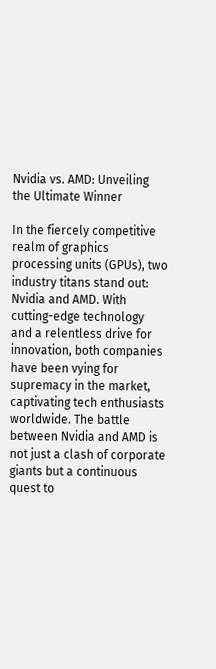Nvidia vs. AMD: Unveiling the Ultimate Winner

In the fiercely competitive realm of graphics processing units (GPUs), two industry titans stand out: Nvidia and AMD. With cutting-edge technology and a relentless drive for innovation, both companies have been vying for supremacy in the market, captivating tech enthusiasts worldwide. The battle between Nvidia and AMD is not just a clash of corporate giants but a continuous quest to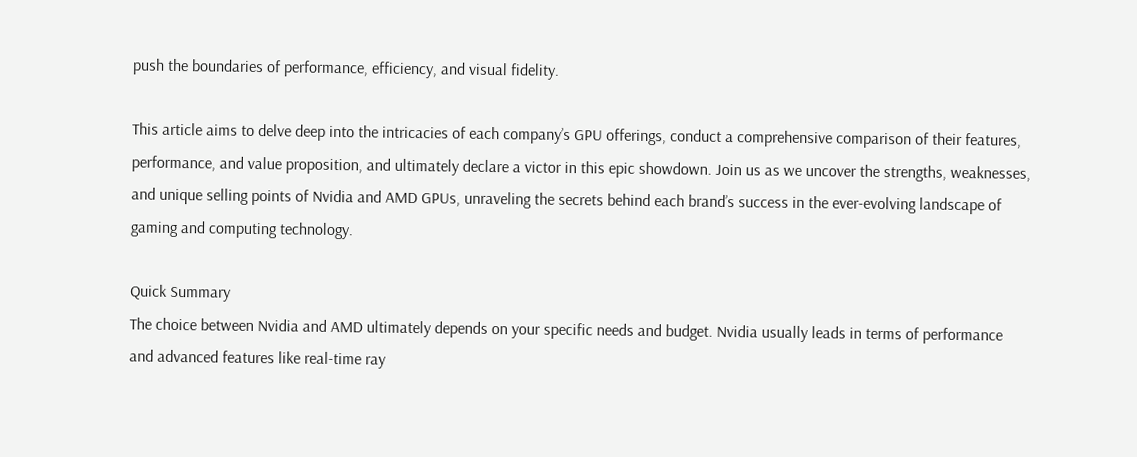push the boundaries of performance, efficiency, and visual fidelity.

This article aims to delve deep into the intricacies of each company’s GPU offerings, conduct a comprehensive comparison of their features, performance, and value proposition, and ultimately declare a victor in this epic showdown. Join us as we uncover the strengths, weaknesses, and unique selling points of Nvidia and AMD GPUs, unraveling the secrets behind each brand’s success in the ever-evolving landscape of gaming and computing technology.

Quick Summary
The choice between Nvidia and AMD ultimately depends on your specific needs and budget. Nvidia usually leads in terms of performance and advanced features like real-time ray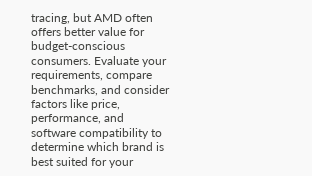tracing, but AMD often offers better value for budget-conscious consumers. Evaluate your requirements, compare benchmarks, and consider factors like price, performance, and software compatibility to determine which brand is best suited for your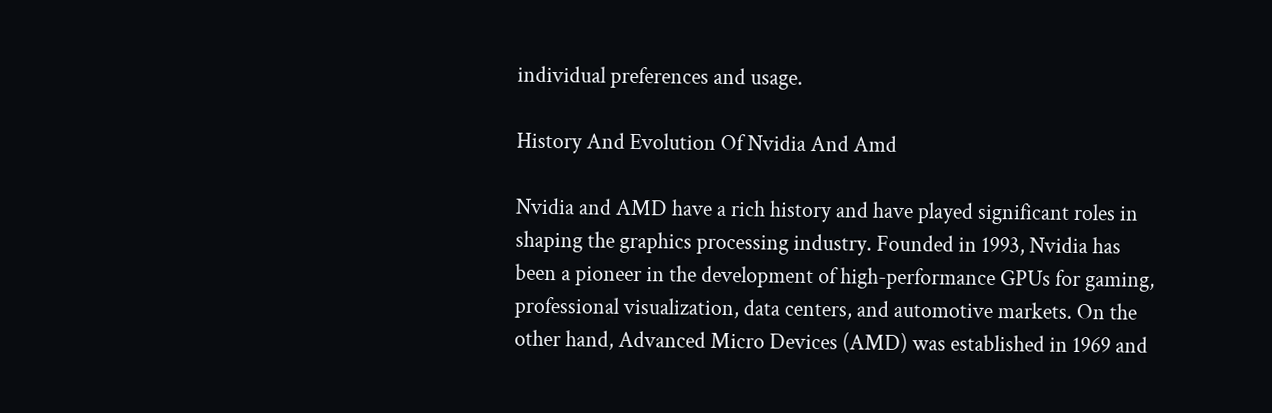individual preferences and usage.

History And Evolution Of Nvidia And Amd

Nvidia and AMD have a rich history and have played significant roles in shaping the graphics processing industry. Founded in 1993, Nvidia has been a pioneer in the development of high-performance GPUs for gaming, professional visualization, data centers, and automotive markets. On the other hand, Advanced Micro Devices (AMD) was established in 1969 and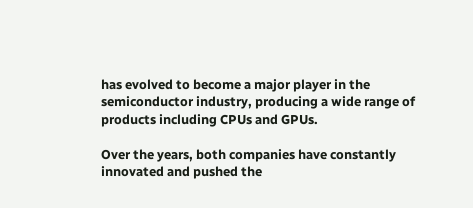has evolved to become a major player in the semiconductor industry, producing a wide range of products including CPUs and GPUs.

Over the years, both companies have constantly innovated and pushed the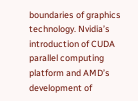boundaries of graphics technology. Nvidia’s introduction of CUDA parallel computing platform and AMD’s development of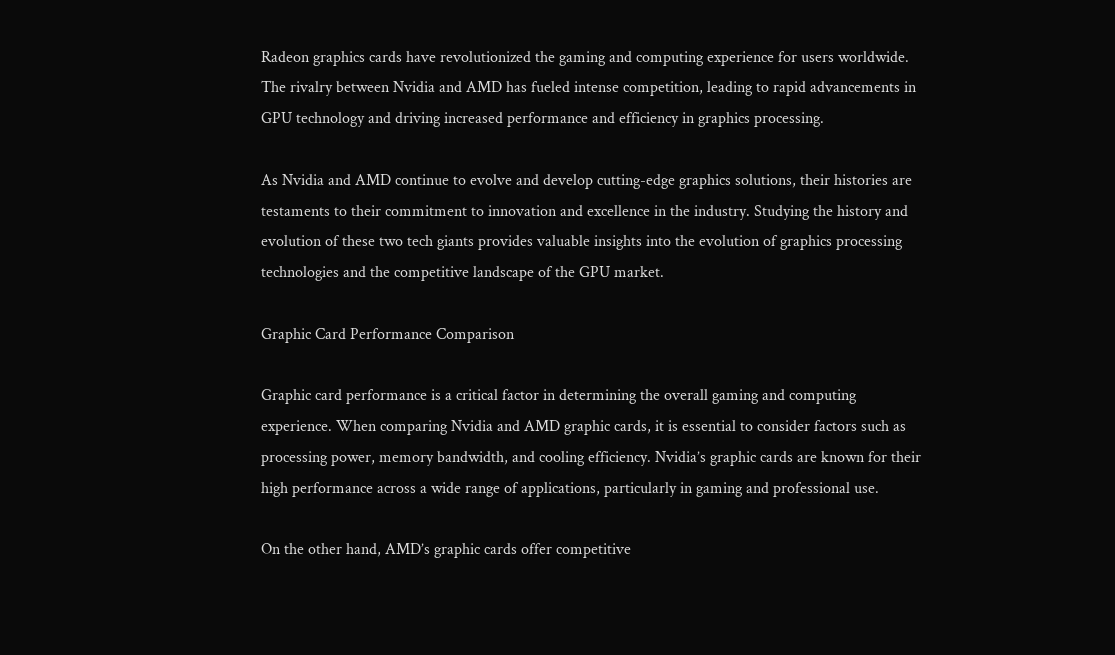Radeon graphics cards have revolutionized the gaming and computing experience for users worldwide. The rivalry between Nvidia and AMD has fueled intense competition, leading to rapid advancements in GPU technology and driving increased performance and efficiency in graphics processing.

As Nvidia and AMD continue to evolve and develop cutting-edge graphics solutions, their histories are testaments to their commitment to innovation and excellence in the industry. Studying the history and evolution of these two tech giants provides valuable insights into the evolution of graphics processing technologies and the competitive landscape of the GPU market.

Graphic Card Performance Comparison

Graphic card performance is a critical factor in determining the overall gaming and computing experience. When comparing Nvidia and AMD graphic cards, it is essential to consider factors such as processing power, memory bandwidth, and cooling efficiency. Nvidia’s graphic cards are known for their high performance across a wide range of applications, particularly in gaming and professional use.

On the other hand, AMD’s graphic cards offer competitive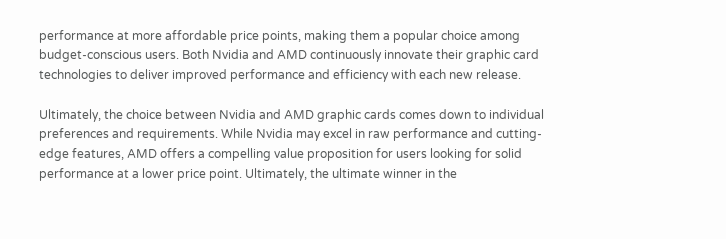performance at more affordable price points, making them a popular choice among budget-conscious users. Both Nvidia and AMD continuously innovate their graphic card technologies to deliver improved performance and efficiency with each new release.

Ultimately, the choice between Nvidia and AMD graphic cards comes down to individual preferences and requirements. While Nvidia may excel in raw performance and cutting-edge features, AMD offers a compelling value proposition for users looking for solid performance at a lower price point. Ultimately, the ultimate winner in the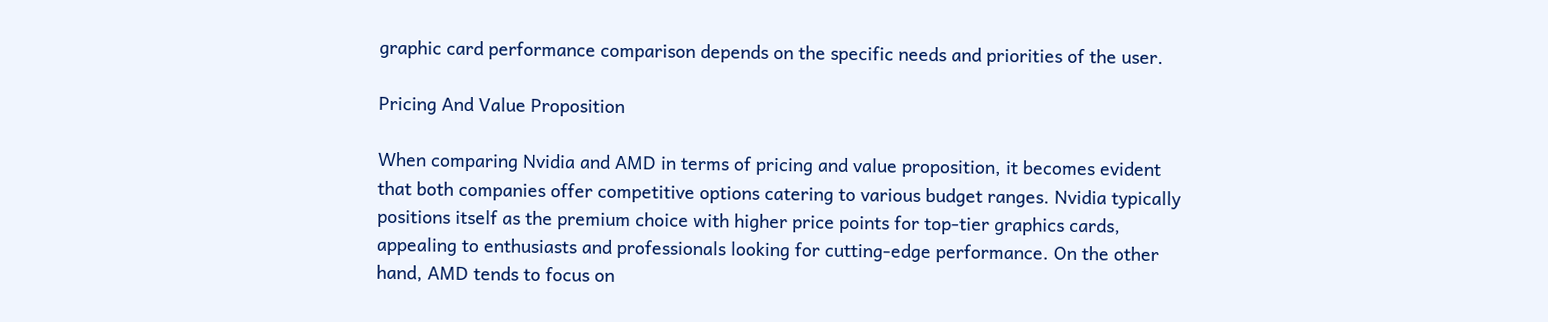graphic card performance comparison depends on the specific needs and priorities of the user.

Pricing And Value Proposition

When comparing Nvidia and AMD in terms of pricing and value proposition, it becomes evident that both companies offer competitive options catering to various budget ranges. Nvidia typically positions itself as the premium choice with higher price points for top-tier graphics cards, appealing to enthusiasts and professionals looking for cutting-edge performance. On the other hand, AMD tends to focus on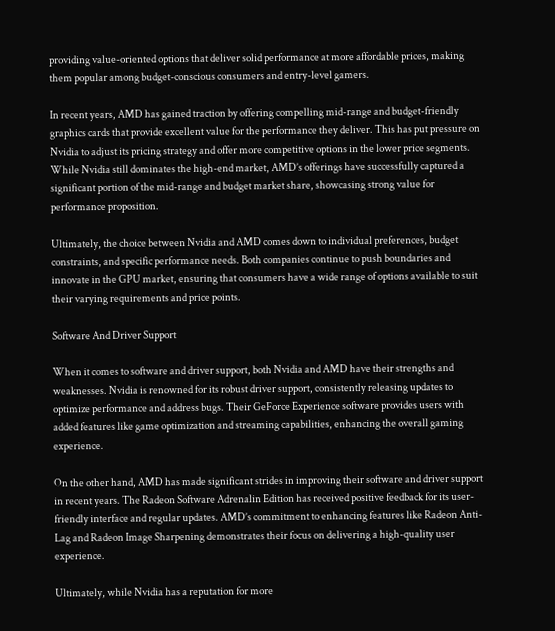providing value-oriented options that deliver solid performance at more affordable prices, making them popular among budget-conscious consumers and entry-level gamers.

In recent years, AMD has gained traction by offering compelling mid-range and budget-friendly graphics cards that provide excellent value for the performance they deliver. This has put pressure on Nvidia to adjust its pricing strategy and offer more competitive options in the lower price segments. While Nvidia still dominates the high-end market, AMD’s offerings have successfully captured a significant portion of the mid-range and budget market share, showcasing strong value for performance proposition.

Ultimately, the choice between Nvidia and AMD comes down to individual preferences, budget constraints, and specific performance needs. Both companies continue to push boundaries and innovate in the GPU market, ensuring that consumers have a wide range of options available to suit their varying requirements and price points.

Software And Driver Support

When it comes to software and driver support, both Nvidia and AMD have their strengths and weaknesses. Nvidia is renowned for its robust driver support, consistently releasing updates to optimize performance and address bugs. Their GeForce Experience software provides users with added features like game optimization and streaming capabilities, enhancing the overall gaming experience.

On the other hand, AMD has made significant strides in improving their software and driver support in recent years. The Radeon Software Adrenalin Edition has received positive feedback for its user-friendly interface and regular updates. AMD’s commitment to enhancing features like Radeon Anti-Lag and Radeon Image Sharpening demonstrates their focus on delivering a high-quality user experience.

Ultimately, while Nvidia has a reputation for more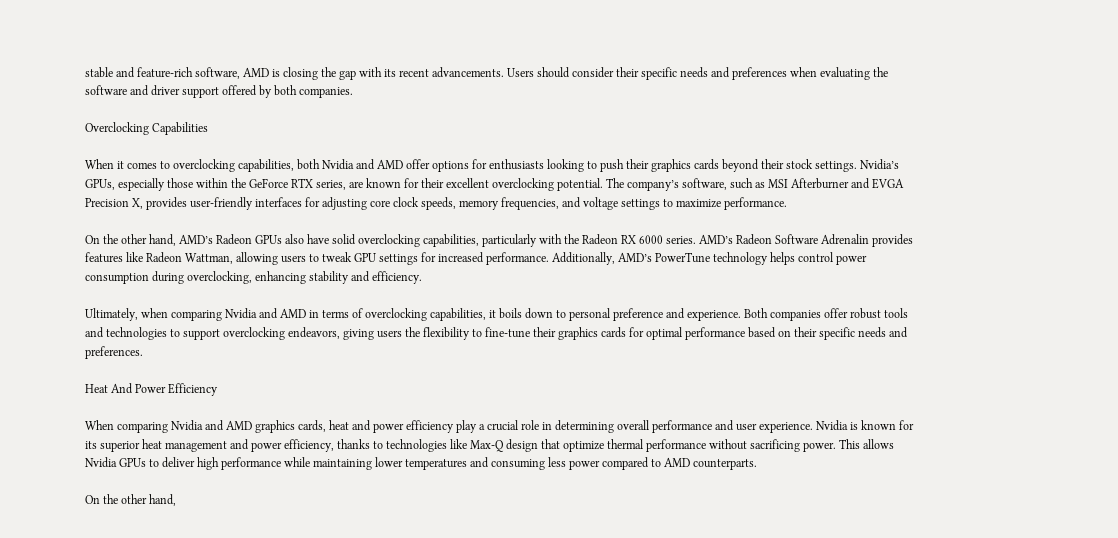stable and feature-rich software, AMD is closing the gap with its recent advancements. Users should consider their specific needs and preferences when evaluating the software and driver support offered by both companies.

Overclocking Capabilities

When it comes to overclocking capabilities, both Nvidia and AMD offer options for enthusiasts looking to push their graphics cards beyond their stock settings. Nvidia’s GPUs, especially those within the GeForce RTX series, are known for their excellent overclocking potential. The company’s software, such as MSI Afterburner and EVGA Precision X, provides user-friendly interfaces for adjusting core clock speeds, memory frequencies, and voltage settings to maximize performance.

On the other hand, AMD’s Radeon GPUs also have solid overclocking capabilities, particularly with the Radeon RX 6000 series. AMD’s Radeon Software Adrenalin provides features like Radeon Wattman, allowing users to tweak GPU settings for increased performance. Additionally, AMD’s PowerTune technology helps control power consumption during overclocking, enhancing stability and efficiency.

Ultimately, when comparing Nvidia and AMD in terms of overclocking capabilities, it boils down to personal preference and experience. Both companies offer robust tools and technologies to support overclocking endeavors, giving users the flexibility to fine-tune their graphics cards for optimal performance based on their specific needs and preferences.

Heat And Power Efficiency

When comparing Nvidia and AMD graphics cards, heat and power efficiency play a crucial role in determining overall performance and user experience. Nvidia is known for its superior heat management and power efficiency, thanks to technologies like Max-Q design that optimize thermal performance without sacrificing power. This allows Nvidia GPUs to deliver high performance while maintaining lower temperatures and consuming less power compared to AMD counterparts.

On the other hand,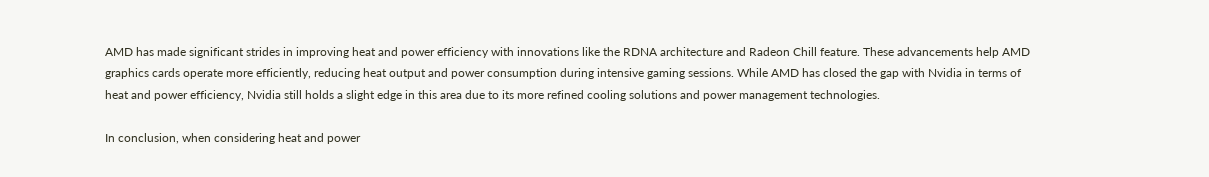AMD has made significant strides in improving heat and power efficiency with innovations like the RDNA architecture and Radeon Chill feature. These advancements help AMD graphics cards operate more efficiently, reducing heat output and power consumption during intensive gaming sessions. While AMD has closed the gap with Nvidia in terms of heat and power efficiency, Nvidia still holds a slight edge in this area due to its more refined cooling solutions and power management technologies.

In conclusion, when considering heat and power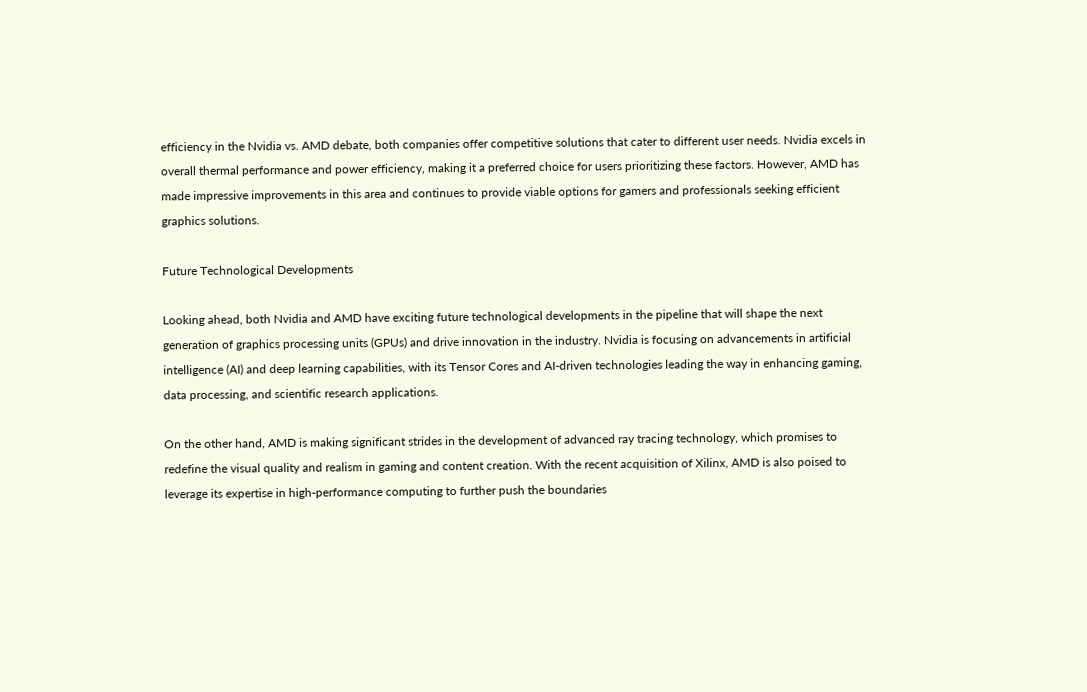efficiency in the Nvidia vs. AMD debate, both companies offer competitive solutions that cater to different user needs. Nvidia excels in overall thermal performance and power efficiency, making it a preferred choice for users prioritizing these factors. However, AMD has made impressive improvements in this area and continues to provide viable options for gamers and professionals seeking efficient graphics solutions.

Future Technological Developments

Looking ahead, both Nvidia and AMD have exciting future technological developments in the pipeline that will shape the next generation of graphics processing units (GPUs) and drive innovation in the industry. Nvidia is focusing on advancements in artificial intelligence (AI) and deep learning capabilities, with its Tensor Cores and AI-driven technologies leading the way in enhancing gaming, data processing, and scientific research applications.

On the other hand, AMD is making significant strides in the development of advanced ray tracing technology, which promises to redefine the visual quality and realism in gaming and content creation. With the recent acquisition of Xilinx, AMD is also poised to leverage its expertise in high-performance computing to further push the boundaries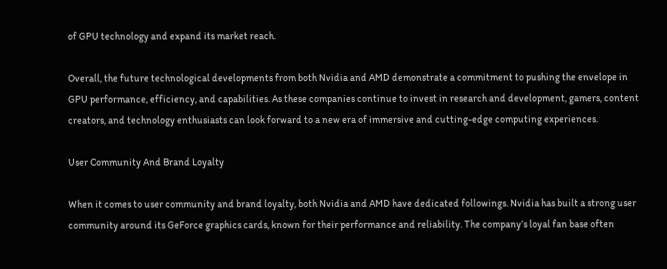of GPU technology and expand its market reach.

Overall, the future technological developments from both Nvidia and AMD demonstrate a commitment to pushing the envelope in GPU performance, efficiency, and capabilities. As these companies continue to invest in research and development, gamers, content creators, and technology enthusiasts can look forward to a new era of immersive and cutting-edge computing experiences.

User Community And Brand Loyalty

When it comes to user community and brand loyalty, both Nvidia and AMD have dedicated followings. Nvidia has built a strong user community around its GeForce graphics cards, known for their performance and reliability. The company’s loyal fan base often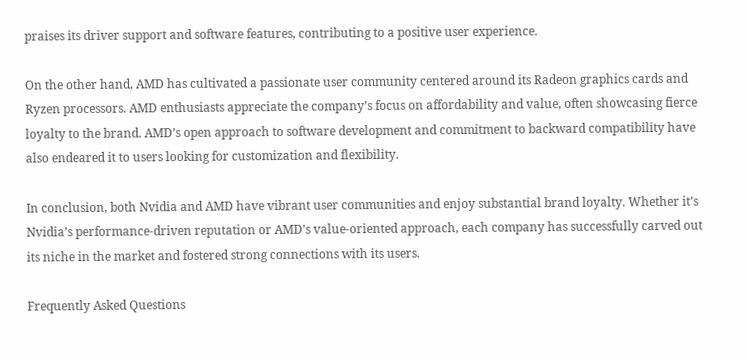praises its driver support and software features, contributing to a positive user experience.

On the other hand, AMD has cultivated a passionate user community centered around its Radeon graphics cards and Ryzen processors. AMD enthusiasts appreciate the company’s focus on affordability and value, often showcasing fierce loyalty to the brand. AMD’s open approach to software development and commitment to backward compatibility have also endeared it to users looking for customization and flexibility.

In conclusion, both Nvidia and AMD have vibrant user communities and enjoy substantial brand loyalty. Whether it’s Nvidia’s performance-driven reputation or AMD’s value-oriented approach, each company has successfully carved out its niche in the market and fostered strong connections with its users.

Frequently Asked Questions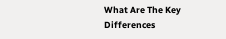What Are The Key Differences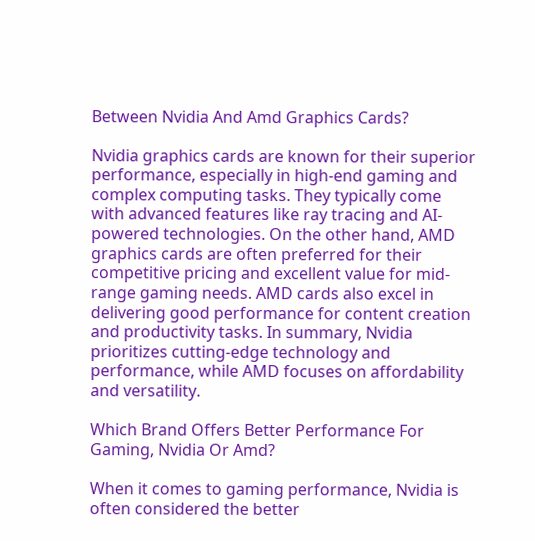Between Nvidia And Amd Graphics Cards?

Nvidia graphics cards are known for their superior performance, especially in high-end gaming and complex computing tasks. They typically come with advanced features like ray tracing and AI-powered technologies. On the other hand, AMD graphics cards are often preferred for their competitive pricing and excellent value for mid-range gaming needs. AMD cards also excel in delivering good performance for content creation and productivity tasks. In summary, Nvidia prioritizes cutting-edge technology and performance, while AMD focuses on affordability and versatility.

Which Brand Offers Better Performance For Gaming, Nvidia Or Amd?

When it comes to gaming performance, Nvidia is often considered the better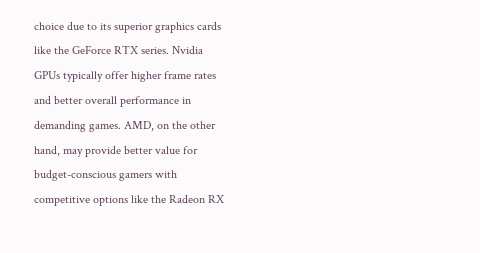choice due to its superior graphics cards like the GeForce RTX series. Nvidia GPUs typically offer higher frame rates and better overall performance in demanding games. AMD, on the other hand, may provide better value for budget-conscious gamers with competitive options like the Radeon RX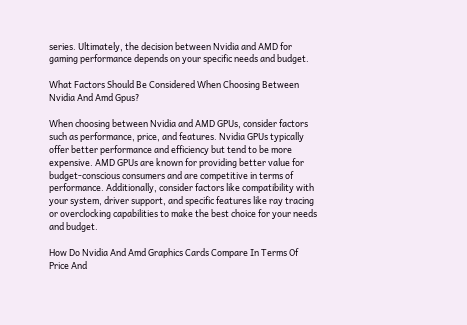series. Ultimately, the decision between Nvidia and AMD for gaming performance depends on your specific needs and budget.

What Factors Should Be Considered When Choosing Between Nvidia And Amd Gpus?

When choosing between Nvidia and AMD GPUs, consider factors such as performance, price, and features. Nvidia GPUs typically offer better performance and efficiency but tend to be more expensive. AMD GPUs are known for providing better value for budget-conscious consumers and are competitive in terms of performance. Additionally, consider factors like compatibility with your system, driver support, and specific features like ray tracing or overclocking capabilities to make the best choice for your needs and budget.

How Do Nvidia And Amd Graphics Cards Compare In Terms Of Price And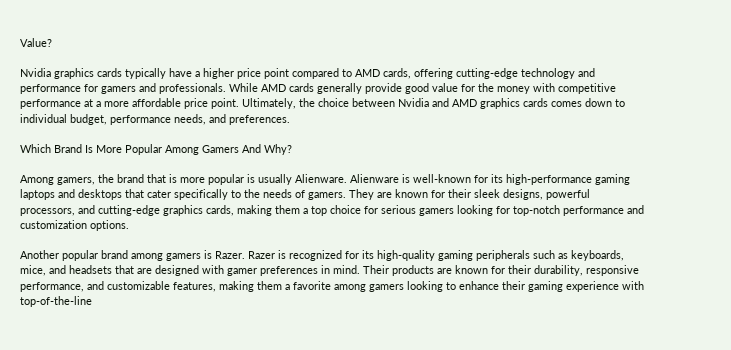Value?

Nvidia graphics cards typically have a higher price point compared to AMD cards, offering cutting-edge technology and performance for gamers and professionals. While AMD cards generally provide good value for the money with competitive performance at a more affordable price point. Ultimately, the choice between Nvidia and AMD graphics cards comes down to individual budget, performance needs, and preferences.

Which Brand Is More Popular Among Gamers And Why?

Among gamers, the brand that is more popular is usually Alienware. Alienware is well-known for its high-performance gaming laptops and desktops that cater specifically to the needs of gamers. They are known for their sleek designs, powerful processors, and cutting-edge graphics cards, making them a top choice for serious gamers looking for top-notch performance and customization options.

Another popular brand among gamers is Razer. Razer is recognized for its high-quality gaming peripherals such as keyboards, mice, and headsets that are designed with gamer preferences in mind. Their products are known for their durability, responsive performance, and customizable features, making them a favorite among gamers looking to enhance their gaming experience with top-of-the-line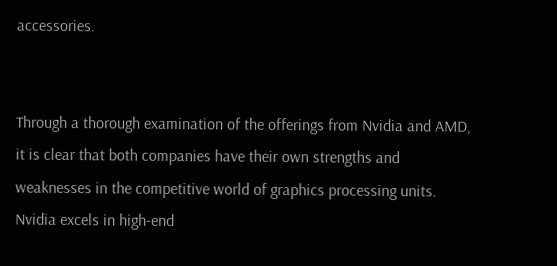accessories.


Through a thorough examination of the offerings from Nvidia and AMD, it is clear that both companies have their own strengths and weaknesses in the competitive world of graphics processing units. Nvidia excels in high-end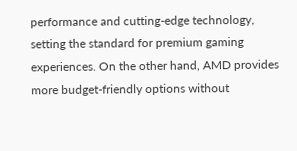performance and cutting-edge technology, setting the standard for premium gaming experiences. On the other hand, AMD provides more budget-friendly options without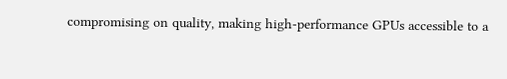compromising on quality, making high-performance GPUs accessible to a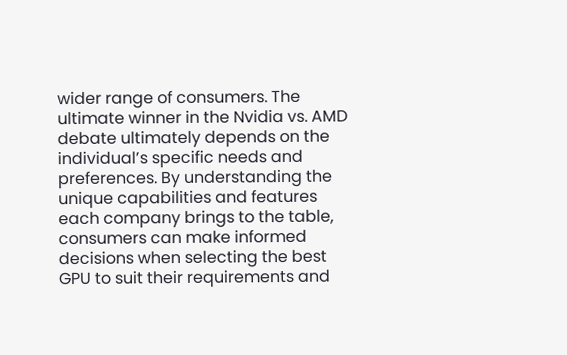wider range of consumers. The ultimate winner in the Nvidia vs. AMD debate ultimately depends on the individual’s specific needs and preferences. By understanding the unique capabilities and features each company brings to the table, consumers can make informed decisions when selecting the best GPU to suit their requirements and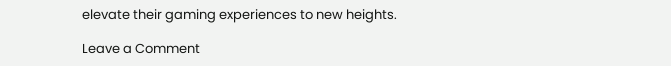elevate their gaming experiences to new heights.

Leave a Comment